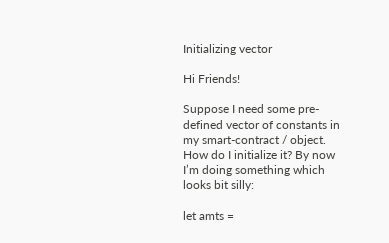Initializing vector

Hi Friends!

Suppose I need some pre-defined vector of constants in my smart-contract / object. How do I initialize it? By now I’m doing something which looks bit silly:

let amts =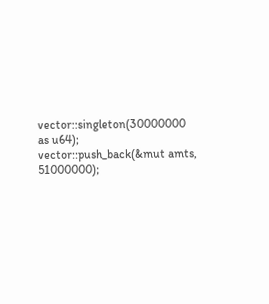vector::singleton(30000000 as u64);
vector::push_back(&mut amts, 51000000);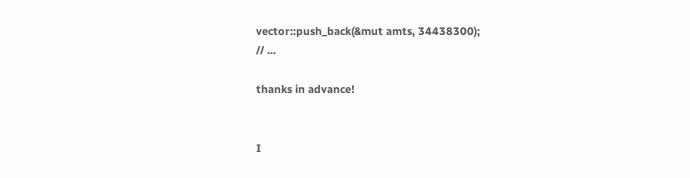vector::push_back(&mut amts, 34438300);
// ...

thanks in advance!


I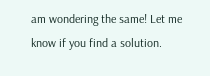am wondering the same! Let me know if you find a solution.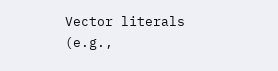Vector literals (e.g.,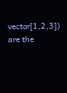vector[1,2,3]) are the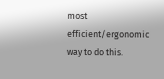most efficient/ergonomic way to do this.